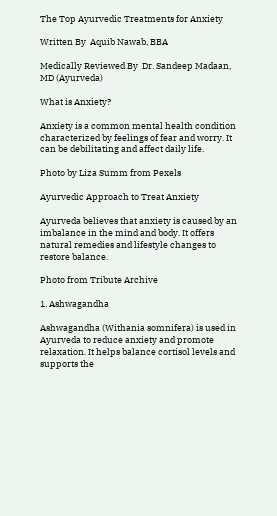The Top Ayurvedic Treatments for Anxiety

Written By  Aquib Nawab, BBA

Medically Reviewed By  Dr. Sandeep Madaan, MD (Ayurveda)

What is Anxiety?

Anxiety is a common mental health condition characterized by feelings of fear and worry. It can be debilitating and affect daily life.

Photo by Liza Summ from Pexels

Ayurvedic Approach to Treat Anxiety

Ayurveda believes that anxiety is caused by an imbalance in the mind and body. It offers natural remedies and lifestyle changes to restore balance.

Photo from Tribute Archive

1. Ashwagandha

Ashwagandha (Withania somnifera) is used in Ayurveda to reduce anxiety and promote relaxation. It helps balance cortisol levels and supports the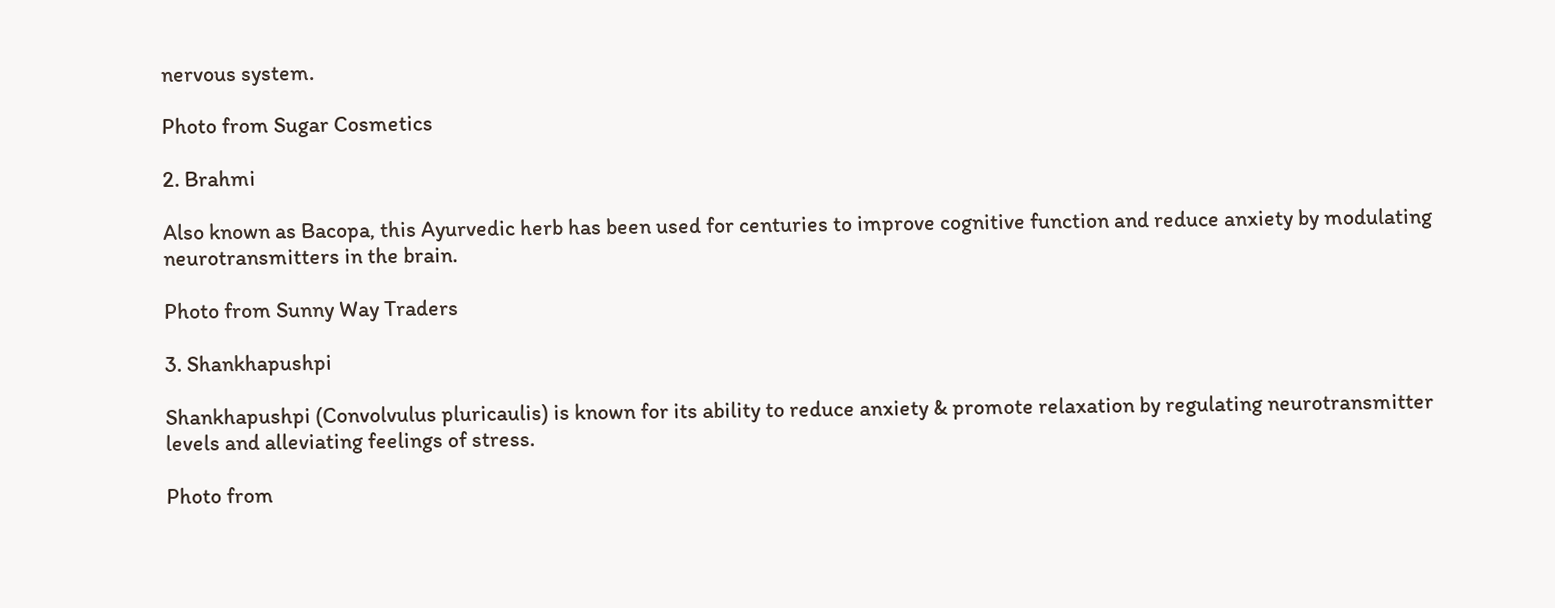nervous system.

Photo from Sugar Cosmetics

2. Brahmi

Also known as Bacopa, this Ayurvedic herb has been used for centuries to improve cognitive function and reduce anxiety by modulating neurotransmitters in the brain.

Photo from Sunny Way Traders

3. Shankhapushpi

Shankhapushpi (Convolvulus pluricaulis) is known for its ability to reduce anxiety & promote relaxation by regulating neurotransmitter levels and alleviating feelings of stress.

Photo from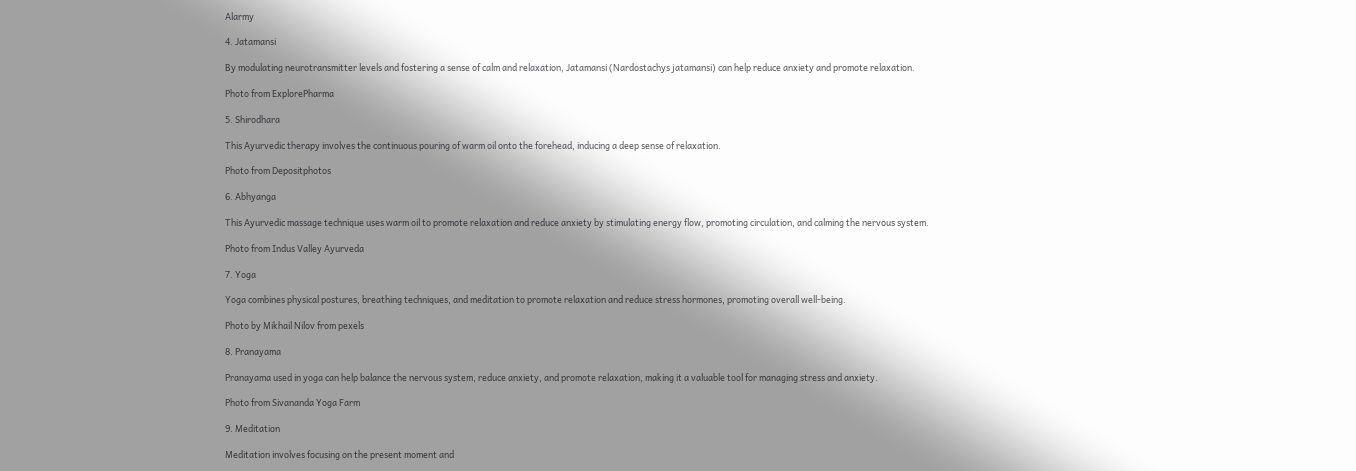Alarmy

4. Jatamansi

By modulating neurotransmitter levels and fostering a sense of calm and relaxation, Jatamansi (Nardostachys jatamansi) can help reduce anxiety and promote relaxation.

Photo from ExplorePharma

5. Shirodhara

This Ayurvedic therapy involves the continuous pouring of warm oil onto the forehead, inducing a deep sense of relaxation.

Photo from Depositphotos

6. Abhyanga

This Ayurvedic massage technique uses warm oil to promote relaxation and reduce anxiety by stimulating energy flow, promoting circulation, and calming the nervous system.

Photo from Indus Valley Ayurveda

7. Yoga

Yoga combines physical postures, breathing techniques, and meditation to promote relaxation and reduce stress hormones, promoting overall well-being.

Photo by Mikhail Nilov from pexels

8. Pranayama

Pranayama used in yoga can help balance the nervous system, reduce anxiety, and promote relaxation, making it a valuable tool for managing stress and anxiety.

Photo from Sivananda Yoga Farm

9. Meditation

Meditation involves focusing on the present moment and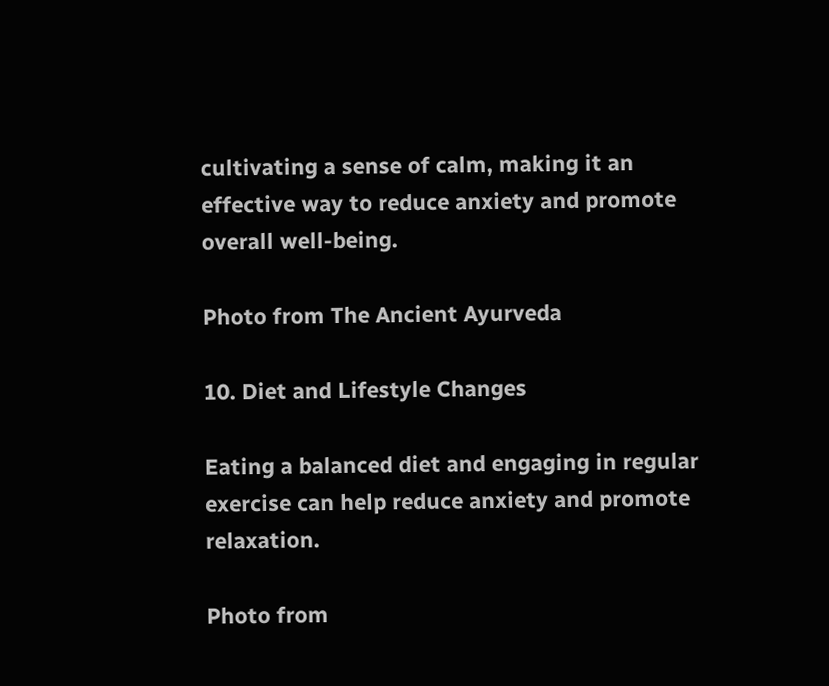cultivating a sense of calm, making it an effective way to reduce anxiety and promote overall well-being.

Photo from The Ancient Ayurveda

10. Diet and Lifestyle Changes

Eating a balanced diet and engaging in regular exercise can help reduce anxiety and promote relaxation.

Photo from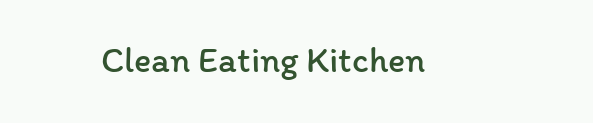Clean Eating Kitchen